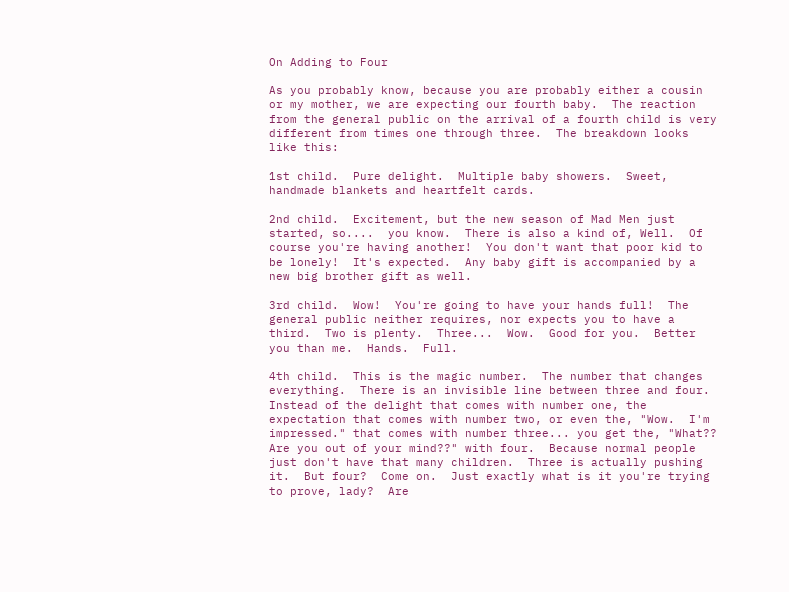On Adding to Four

As you probably know, because you are probably either a cousin or my mother, we are expecting our fourth baby.  The reaction from the general public on the arrival of a fourth child is very different from times one through three.  The breakdown looks like this:

1st child.  Pure delight.  Multiple baby showers.  Sweet, handmade blankets and heartfelt cards.

2nd child.  Excitement, but the new season of Mad Men just started, so....  you know.  There is also a kind of, Well.  Of course you're having another!  You don't want that poor kid to be lonely!  It's expected.  Any baby gift is accompanied by a new big brother gift as well.

3rd child.  Wow!  You're going to have your hands full!  The general public neither requires, nor expects you to have a third.  Two is plenty.  Three...  Wow.  Good for you.  Better you than me.  Hands.  Full.

4th child.  This is the magic number.  The number that changes everything.  There is an invisible line between three and four.  Instead of the delight that comes with number one, the expectation that comes with number two, or even the, "Wow.  I'm impressed." that comes with number three... you get the, "What??  Are you out of your mind??" with four.  Because normal people just don't have that many children.  Three is actually pushing it.  But four?  Come on.  Just exactly what is it you're trying to prove, lady?  Are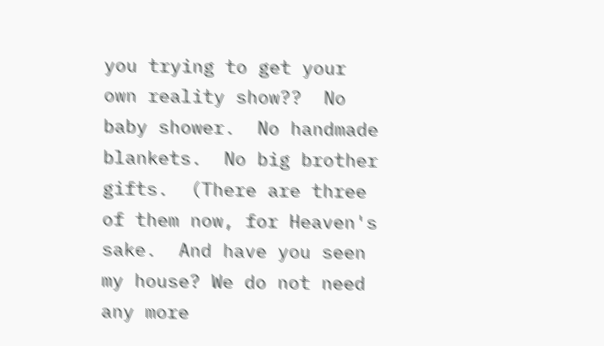you trying to get your own reality show??  No baby shower.  No handmade blankets.  No big brother gifts.  (There are three of them now, for Heaven's sake.  And have you seen my house? We do not need any more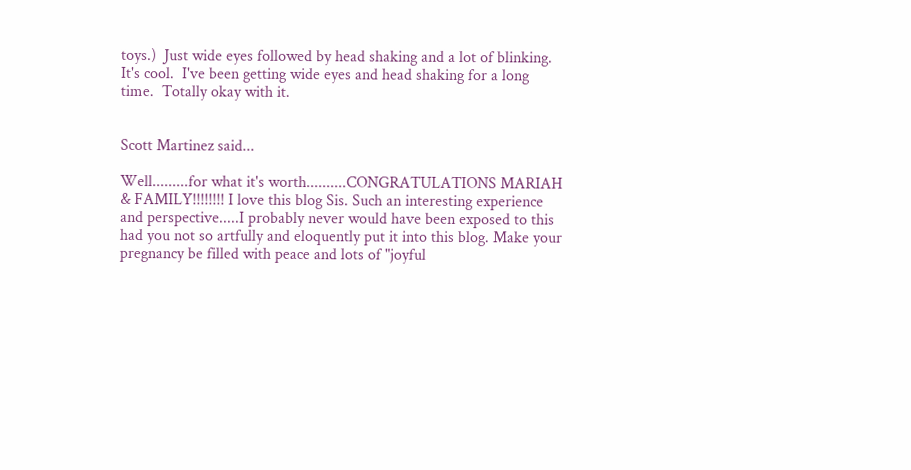toys.)  Just wide eyes followed by head shaking and a lot of blinking.
It's cool.  I've been getting wide eyes and head shaking for a long time.  Totally okay with it.


Scott Martinez said...

Well.........for what it's worth..........CONGRATULATIONS MARIAH & FAMILY!!!!!!!! I love this blog Sis. Such an interesting experience and perspective.....I probably never would have been exposed to this had you not so artfully and eloquently put it into this blog. Make your pregnancy be filled with peace and lots of "joyful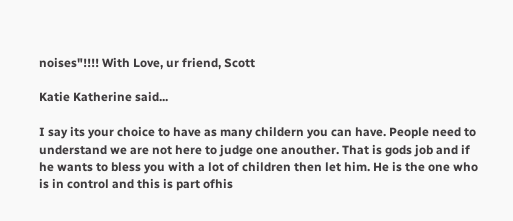noises"!!!! With Love, ur friend, Scott

Katie Katherine said...

I say its your choice to have as many childern you can have. People need to understand we are not here to judge one anouther. That is gods job and if he wants to bless you with a lot of children then let him. He is the one who is in control and this is part ofhis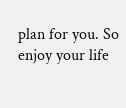plan for you. So enjoy your life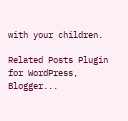with your children.

Related Posts Plugin for WordPress, Blogger...